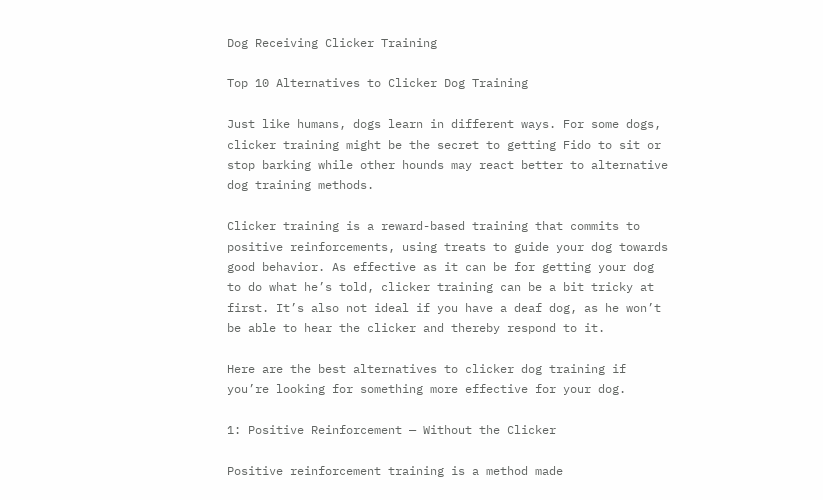Dog Receiving Clicker Training

Top 10 Alternatives to Clicker Dog Training

Just like humans, dogs learn in different ways. For some dogs, clicker training might be the secret to getting Fido to sit or stop barking while other hounds may react better to alternative dog training methods.

Clicker training is a reward-based training that commits to positive reinforcements, using treats to guide your dog towards good behavior. As effective as it can be for getting your dog to do what he’s told, clicker training can be a bit tricky at first. It’s also not ideal if you have a deaf dog, as he won’t be able to hear the clicker and thereby respond to it.

Here are the best alternatives to clicker dog training if you’re looking for something more effective for your dog.

1: Positive Reinforcement — Without the Clicker

Positive reinforcement training is a method made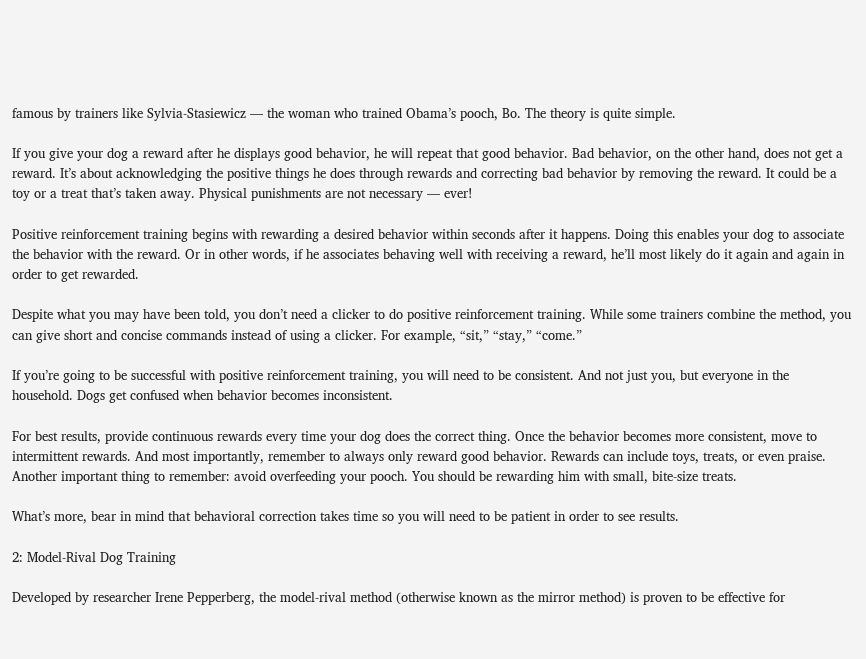famous by trainers like Sylvia-Stasiewicz — the woman who trained Obama’s pooch, Bo. The theory is quite simple.

If you give your dog a reward after he displays good behavior, he will repeat that good behavior. Bad behavior, on the other hand, does not get a reward. It’s about acknowledging the positive things he does through rewards and correcting bad behavior by removing the reward. It could be a toy or a treat that’s taken away. Physical punishments are not necessary — ever!

Positive reinforcement training begins with rewarding a desired behavior within seconds after it happens. Doing this enables your dog to associate the behavior with the reward. Or in other words, if he associates behaving well with receiving a reward, he’ll most likely do it again and again in order to get rewarded.

Despite what you may have been told, you don’t need a clicker to do positive reinforcement training. While some trainers combine the method, you can give short and concise commands instead of using a clicker. For example, “sit,” “stay,” “come.”

If you’re going to be successful with positive reinforcement training, you will need to be consistent. And not just you, but everyone in the household. Dogs get confused when behavior becomes inconsistent.

For best results, provide continuous rewards every time your dog does the correct thing. Once the behavior becomes more consistent, move to intermittent rewards. And most importantly, remember to always only reward good behavior. Rewards can include toys, treats, or even praise. Another important thing to remember: avoid overfeeding your pooch. You should be rewarding him with small, bite-size treats.

What’s more, bear in mind that behavioral correction takes time so you will need to be patient in order to see results.

2: Model-Rival Dog Training

Developed by researcher Irene Pepperberg, the model-rival method (otherwise known as the mirror method) is proven to be effective for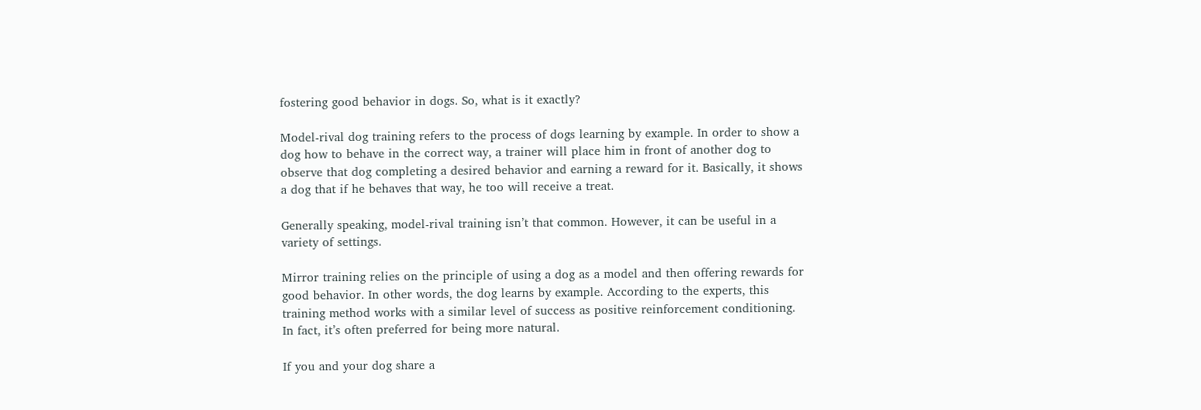fostering good behavior in dogs. So, what is it exactly?

Model-rival dog training refers to the process of dogs learning by example. In order to show a dog how to behave in the correct way, a trainer will place him in front of another dog to observe that dog completing a desired behavior and earning a reward for it. Basically, it shows a dog that if he behaves that way, he too will receive a treat.

Generally speaking, model-rival training isn’t that common. However, it can be useful in a variety of settings.

Mirror training relies on the principle of using a dog as a model and then offering rewards for good behavior. In other words, the dog learns by example. According to the experts, this training method works with a similar level of success as positive reinforcement conditioning. In fact, it’s often preferred for being more natural.

If you and your dog share a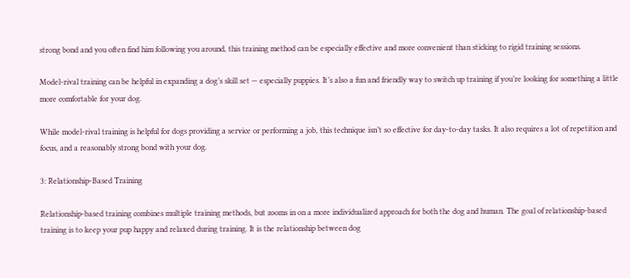strong bond and you often find him following you around, this training method can be especially effective and more convenient than sticking to rigid training sessions.

Model-rival training can be helpful in expanding a dog’s skill set — especially puppies. It’s also a fun and friendly way to switch up training if you’re looking for something a little more comfortable for your dog.

While model-rival training is helpful for dogs providing a service or performing a job, this technique isn’t so effective for day-to-day tasks. It also requires a lot of repetition and focus, and a reasonably strong bond with your dog.

3: Relationship-Based Training

Relationship-based training combines multiple training methods, but zooms in on a more individualized approach for both the dog and human. The goal of relationship-based training is to keep your pup happy and relaxed during training. It is the relationship between dog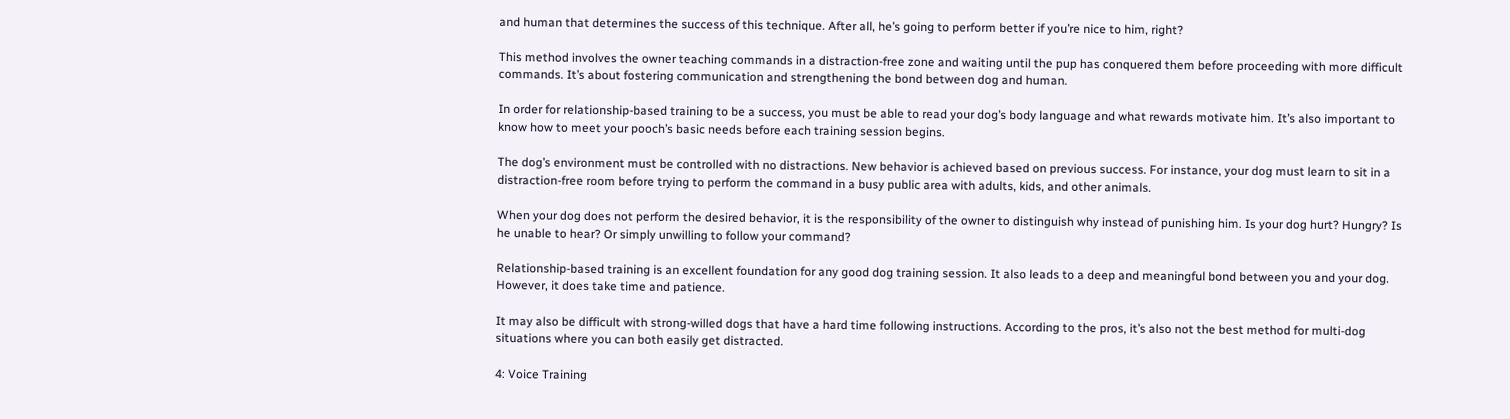and human that determines the success of this technique. After all, he’s going to perform better if you’re nice to him, right?

This method involves the owner teaching commands in a distraction-free zone and waiting until the pup has conquered them before proceeding with more difficult commands. It’s about fostering communication and strengthening the bond between dog and human.

In order for relationship-based training to be a success, you must be able to read your dog’s body language and what rewards motivate him. It’s also important to know how to meet your pooch’s basic needs before each training session begins.

The dog’s environment must be controlled with no distractions. New behavior is achieved based on previous success. For instance, your dog must learn to sit in a distraction-free room before trying to perform the command in a busy public area with adults, kids, and other animals.

When your dog does not perform the desired behavior, it is the responsibility of the owner to distinguish why instead of punishing him. Is your dog hurt? Hungry? Is he unable to hear? Or simply unwilling to follow your command?

Relationship-based training is an excellent foundation for any good dog training session. It also leads to a deep and meaningful bond between you and your dog. However, it does take time and patience.

It may also be difficult with strong-willed dogs that have a hard time following instructions. According to the pros, it’s also not the best method for multi-dog situations where you can both easily get distracted.

4: Voice Training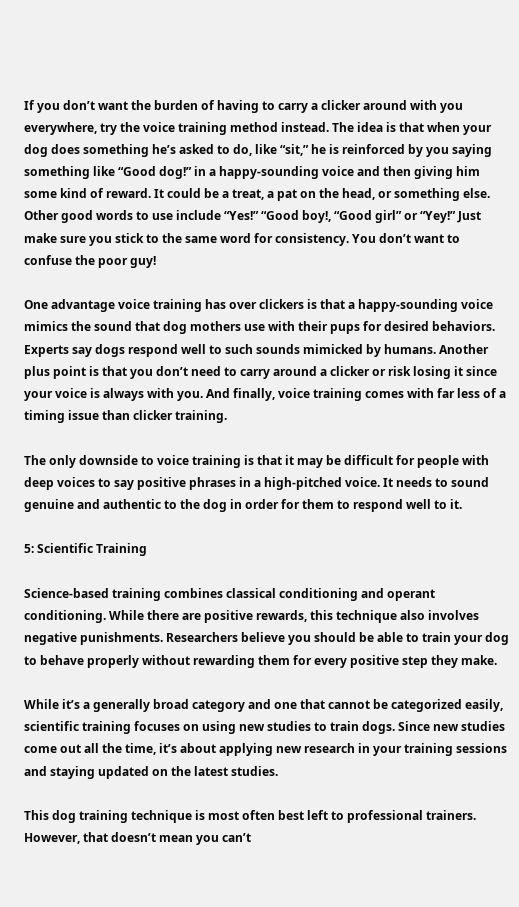If you don’t want the burden of having to carry a clicker around with you everywhere, try the voice training method instead. The idea is that when your dog does something he’s asked to do, like “sit,” he is reinforced by you saying something like “Good dog!” in a happy-sounding voice and then giving him some kind of reward. It could be a treat, a pat on the head, or something else. Other good words to use include “Yes!” “Good boy!, “Good girl” or “Yey!” Just make sure you stick to the same word for consistency. You don’t want to confuse the poor guy!

One advantage voice training has over clickers is that a happy-sounding voice mimics the sound that dog mothers use with their pups for desired behaviors. Experts say dogs respond well to such sounds mimicked by humans. Another plus point is that you don’t need to carry around a clicker or risk losing it since your voice is always with you. And finally, voice training comes with far less of a timing issue than clicker training.

The only downside to voice training is that it may be difficult for people with deep voices to say positive phrases in a high-pitched voice. It needs to sound genuine and authentic to the dog in order for them to respond well to it.

5: Scientific Training

Science-based training combines classical conditioning and operant conditioning. While there are positive rewards, this technique also involves negative punishments. Researchers believe you should be able to train your dog to behave properly without rewarding them for every positive step they make.

While it’s a generally broad category and one that cannot be categorized easily, scientific training focuses on using new studies to train dogs. Since new studies come out all the time, it’s about applying new research in your training sessions and staying updated on the latest studies.

This dog training technique is most often best left to professional trainers. However, that doesn’t mean you can’t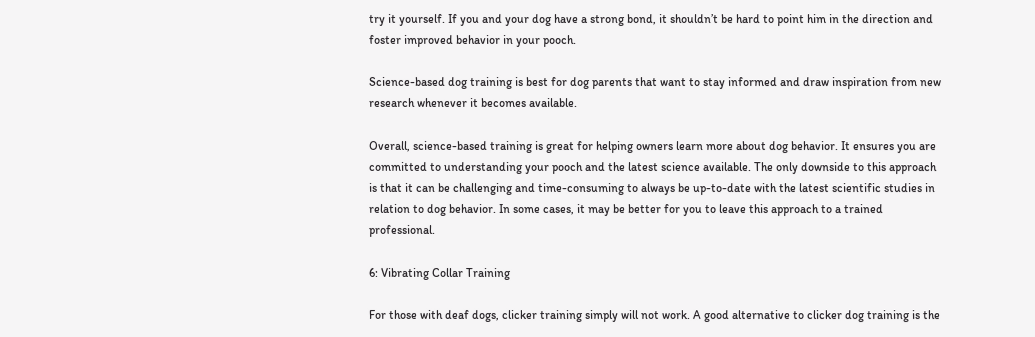try it yourself. If you and your dog have a strong bond, it shouldn’t be hard to point him in the direction and foster improved behavior in your pooch.

Science-based dog training is best for dog parents that want to stay informed and draw inspiration from new research whenever it becomes available.

Overall, science-based training is great for helping owners learn more about dog behavior. It ensures you are committed to understanding your pooch and the latest science available. The only downside to this approach is that it can be challenging and time-consuming to always be up-to-date with the latest scientific studies in relation to dog behavior. In some cases, it may be better for you to leave this approach to a trained professional.

6: Vibrating Collar Training

For those with deaf dogs, clicker training simply will not work. A good alternative to clicker dog training is the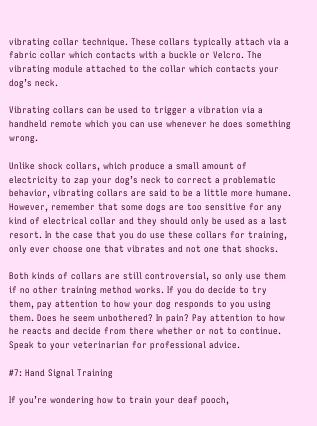vibrating collar technique. These collars typically attach via a fabric collar which contacts with a buckle or Velcro. The vibrating module attached to the collar which contacts your dog’s neck.

Vibrating collars can be used to trigger a vibration via a handheld remote which you can use whenever he does something wrong.

Unlike shock collars, which produce a small amount of electricity to zap your dog’s neck to correct a problematic behavior, vibrating collars are said to be a little more humane. However, remember that some dogs are too sensitive for any kind of electrical collar and they should only be used as a last resort. In the case that you do use these collars for training, only ever choose one that vibrates and not one that shocks.

Both kinds of collars are still controversial, so only use them if no other training method works. If you do decide to try them, pay attention to how your dog responds to you using them. Does he seem unbothered? In pain? Pay attention to how he reacts and decide from there whether or not to continue. Speak to your veterinarian for professional advice.

#7: Hand Signal Training

If you’re wondering how to train your deaf pooch,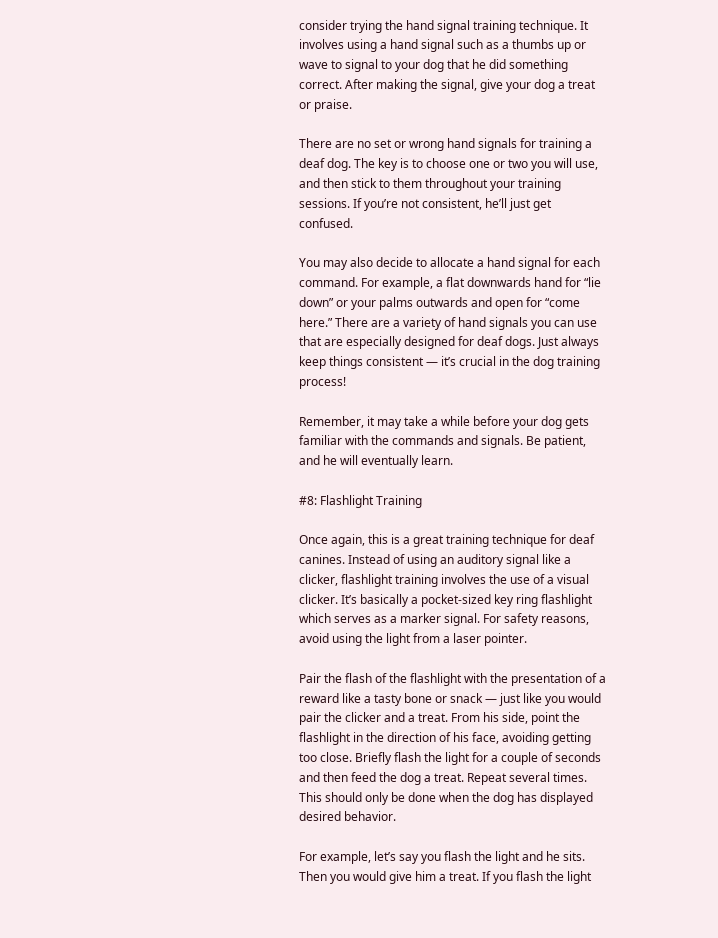consider trying the hand signal training technique. It involves using a hand signal such as a thumbs up or wave to signal to your dog that he did something correct. After making the signal, give your dog a treat or praise.

There are no set or wrong hand signals for training a deaf dog. The key is to choose one or two you will use, and then stick to them throughout your training sessions. If you’re not consistent, he’ll just get confused.

You may also decide to allocate a hand signal for each command. For example, a flat downwards hand for “lie down” or your palms outwards and open for “come here.” There are a variety of hand signals you can use that are especially designed for deaf dogs. Just always keep things consistent — it’s crucial in the dog training process!

Remember, it may take a while before your dog gets familiar with the commands and signals. Be patient, and he will eventually learn.

#8: Flashlight Training

Once again, this is a great training technique for deaf canines. Instead of using an auditory signal like a clicker, flashlight training involves the use of a visual clicker. It’s basically a pocket-sized key ring flashlight which serves as a marker signal. For safety reasons, avoid using the light from a laser pointer.

Pair the flash of the flashlight with the presentation of a reward like a tasty bone or snack — just like you would pair the clicker and a treat. From his side, point the flashlight in the direction of his face, avoiding getting too close. Briefly flash the light for a couple of seconds and then feed the dog a treat. Repeat several times. This should only be done when the dog has displayed desired behavior.

For example, let’s say you flash the light and he sits. Then you would give him a treat. If you flash the light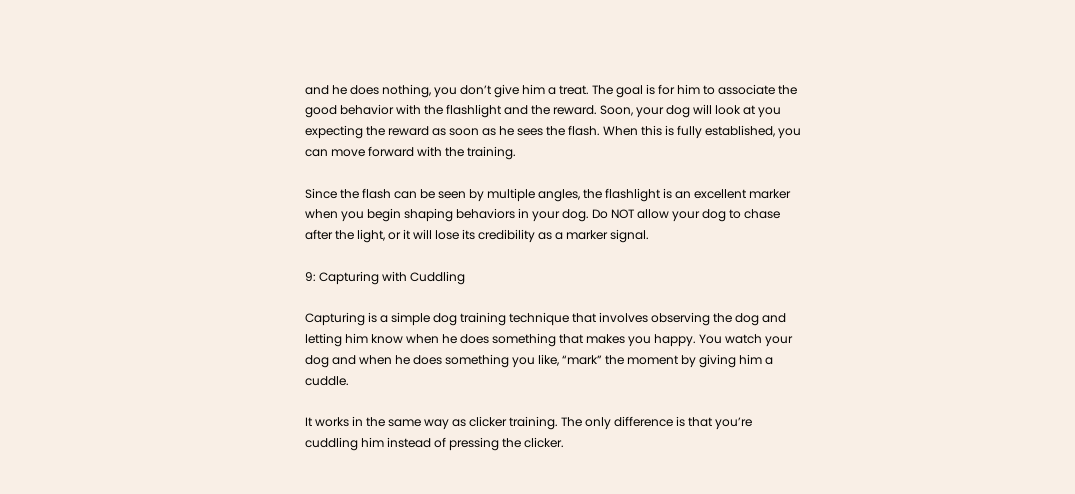and he does nothing, you don’t give him a treat. The goal is for him to associate the good behavior with the flashlight and the reward. Soon, your dog will look at you expecting the reward as soon as he sees the flash. When this is fully established, you can move forward with the training.

Since the flash can be seen by multiple angles, the flashlight is an excellent marker when you begin shaping behaviors in your dog. Do NOT allow your dog to chase after the light, or it will lose its credibility as a marker signal.

9: Capturing with Cuddling

Capturing is a simple dog training technique that involves observing the dog and letting him know when he does something that makes you happy. You watch your dog and when he does something you like, “mark” the moment by giving him a cuddle.

It works in the same way as clicker training. The only difference is that you’re cuddling him instead of pressing the clicker.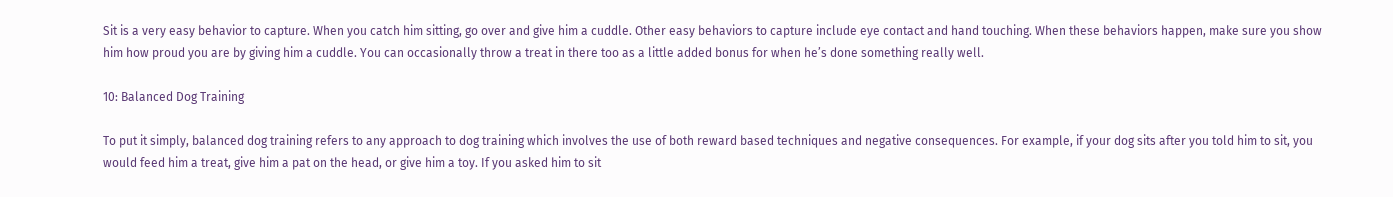Sit is a very easy behavior to capture. When you catch him sitting, go over and give him a cuddle. Other easy behaviors to capture include eye contact and hand touching. When these behaviors happen, make sure you show him how proud you are by giving him a cuddle. You can occasionally throw a treat in there too as a little added bonus for when he’s done something really well.

10: Balanced Dog Training

To put it simply, balanced dog training refers to any approach to dog training which involves the use of both reward based techniques and negative consequences. For example, if your dog sits after you told him to sit, you would feed him a treat, give him a pat on the head, or give him a toy. If you asked him to sit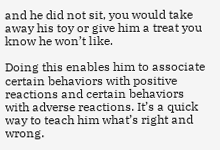and he did not sit, you would take away his toy or give him a treat you know he won’t like.

Doing this enables him to associate certain behaviors with positive reactions and certain behaviors with adverse reactions. It’s a quick way to teach him what’s right and wrong.